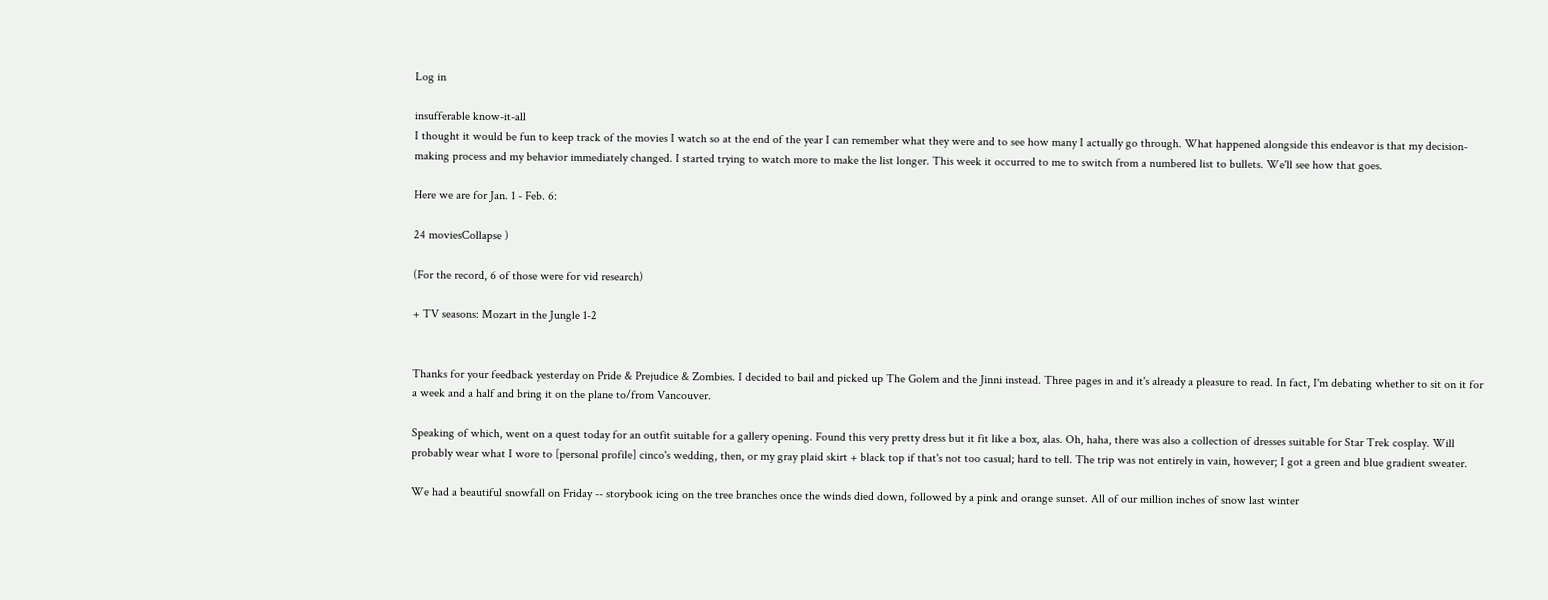Log in

insufferable know-it-all
I thought it would be fun to keep track of the movies I watch so at the end of the year I can remember what they were and to see how many I actually go through. What happened alongside this endeavor is that my decision-making process and my behavior immediately changed. I started trying to watch more to make the list longer. This week it occurred to me to switch from a numbered list to bullets. We'll see how that goes.

Here we are for Jan. 1 - Feb. 6:

24 moviesCollapse )

(For the record, 6 of those were for vid research)

+ TV seasons: Mozart in the Jungle 1-2


Thanks for your feedback yesterday on Pride & Prejudice & Zombies. I decided to bail and picked up The Golem and the Jinni instead. Three pages in and it's already a pleasure to read. In fact, I'm debating whether to sit on it for a week and a half and bring it on the plane to/from Vancouver.

Speaking of which, went on a quest today for an outfit suitable for a gallery opening. Found this very pretty dress but it fit like a box, alas. Oh, haha, there was also a collection of dresses suitable for Star Trek cosplay. Will probably wear what I wore to [personal profile] cinco's wedding, then, or my gray plaid skirt + black top if that's not too casual; hard to tell. The trip was not entirely in vain, however; I got a green and blue gradient sweater.

We had a beautiful snowfall on Friday -- storybook icing on the tree branches once the winds died down, followed by a pink and orange sunset. All of our million inches of snow last winter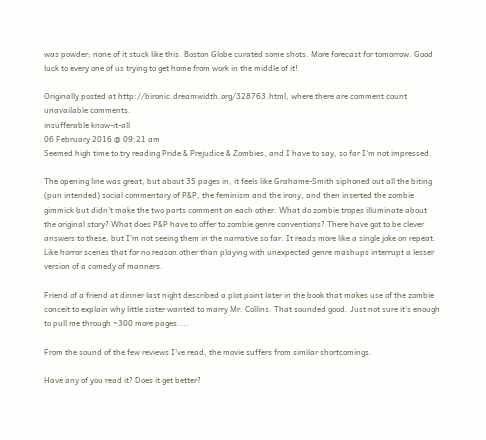was powder; none of it stuck like this. Boston Globe curated some shots. More forecast for tomorrow. Good luck to every one of us trying to get home from work in the middle of it!

Originally posted at http://bironic.dreamwidth.org/328763.html, where there are comment count unavailable comments.
insufferable know-it-all
06 February 2016 @ 09:21 am
Seemed high time to try reading Pride & Prejudice & Zombies, and I have to say, so far I'm not impressed.

The opening line was great, but about 35 pages in, it feels like Grahame-Smith siphoned out all the biting (pun intended) social commentary of P&P, the feminism and the irony, and then inserted the zombie gimmick but didn't make the two parts comment on each other. What do zombie tropes illuminate about the original story? What does P&P have to offer to zombie genre conventions? There have got to be clever answers to these, but I'm not seeing them in the narrative so far. It reads more like a single joke on repeat. Like horror scenes that for no reason other than playing with unexpected genre mashups interrupt a lesser version of a comedy of manners.

Friend of a friend at dinner last night described a plot point later in the book that makes use of the zombie conceit to explain why little sister wanted to marry Mr. Collins. That sounded good. Just not sure it's enough to pull me through ~300 more pages....

From the sound of the few reviews I've read, the movie suffers from similar shortcomings.

Have any of you read it? Does it get better?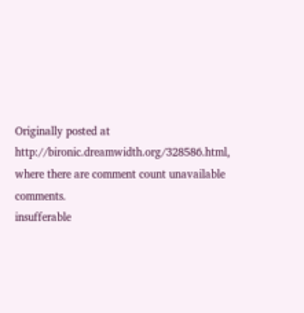Originally posted at http://bironic.dreamwidth.org/328586.html, where there are comment count unavailable comments.
insufferable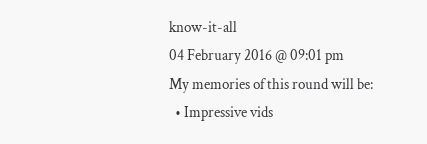know-it-all
04 February 2016 @ 09:01 pm
My memories of this round will be:
  • Impressive vids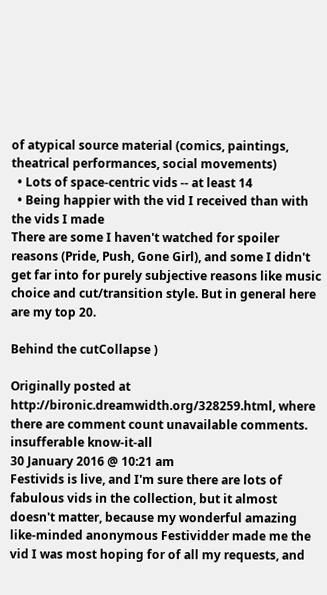of atypical source material (comics, paintings, theatrical performances, social movements)
  • Lots of space-centric vids -- at least 14
  • Being happier with the vid I received than with the vids I made
There are some I haven't watched for spoiler reasons (Pride, Push, Gone Girl), and some I didn't get far into for purely subjective reasons like music choice and cut/transition style. But in general here are my top 20.

Behind the cutCollapse )

Originally posted at http://bironic.dreamwidth.org/328259.html, where there are comment count unavailable comments.
insufferable know-it-all
30 January 2016 @ 10:21 am
Festivids is live, and I'm sure there are lots of fabulous vids in the collection, but it almost doesn't matter, because my wonderful amazing like-minded anonymous Festividder made me the vid I was most hoping for of all my requests, and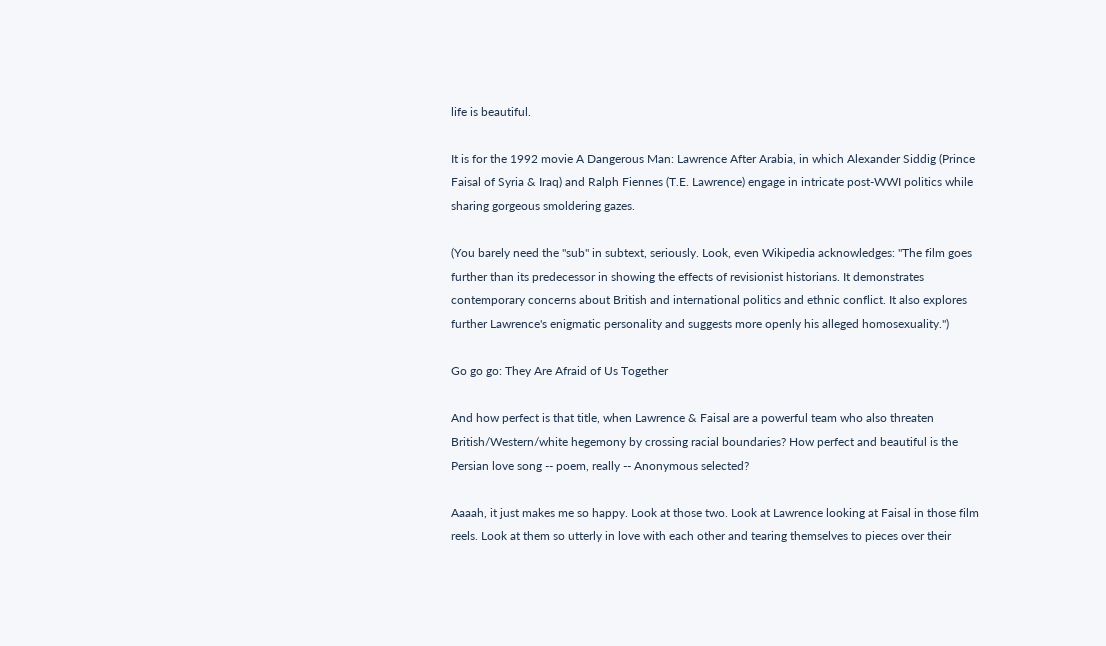life is beautiful.

It is for the 1992 movie A Dangerous Man: Lawrence After Arabia, in which Alexander Siddig (Prince Faisal of Syria & Iraq) and Ralph Fiennes (T.E. Lawrence) engage in intricate post-WWI politics while sharing gorgeous smoldering gazes.

(You barely need the "sub" in subtext, seriously. Look, even Wikipedia acknowledges: "The film goes further than its predecessor in showing the effects of revisionist historians. It demonstrates contemporary concerns about British and international politics and ethnic conflict. It also explores further Lawrence's enigmatic personality and suggests more openly his alleged homosexuality.")

Go go go: They Are Afraid of Us Together

And how perfect is that title, when Lawrence & Faisal are a powerful team who also threaten British/Western/white hegemony by crossing racial boundaries? How perfect and beautiful is the Persian love song -- poem, really -- Anonymous selected?

Aaaah, it just makes me so happy. Look at those two. Look at Lawrence looking at Faisal in those film reels. Look at them so utterly in love with each other and tearing themselves to pieces over their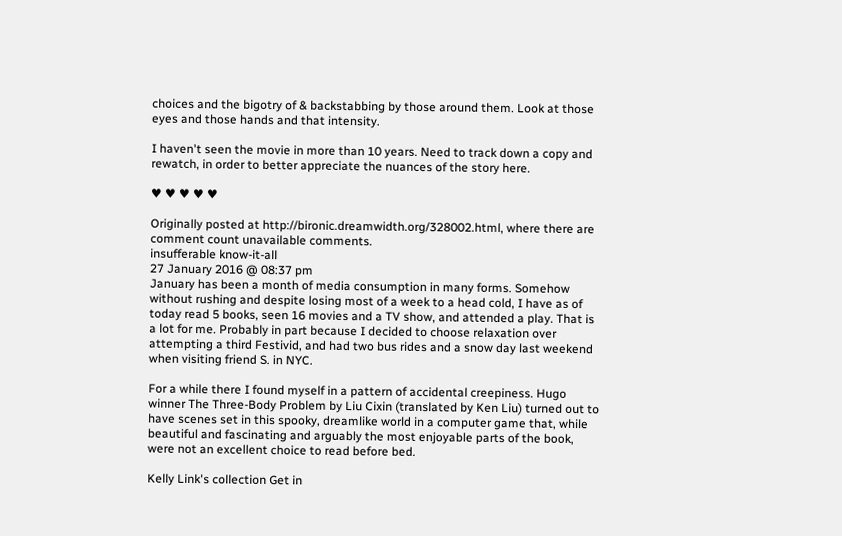choices and the bigotry of & backstabbing by those around them. Look at those eyes and those hands and that intensity.

I haven't seen the movie in more than 10 years. Need to track down a copy and rewatch, in order to better appreciate the nuances of the story here.

♥ ♥ ♥ ♥ ♥

Originally posted at http://bironic.dreamwidth.org/328002.html, where there are comment count unavailable comments.
insufferable know-it-all
27 January 2016 @ 08:37 pm
January has been a month of media consumption in many forms. Somehow without rushing and despite losing most of a week to a head cold, I have as of today read 5 books, seen 16 movies and a TV show, and attended a play. That is a lot for me. Probably in part because I decided to choose relaxation over attempting a third Festivid, and had two bus rides and a snow day last weekend when visiting friend S. in NYC.

For a while there I found myself in a pattern of accidental creepiness. Hugo winner The Three-Body Problem by Liu Cixin (translated by Ken Liu) turned out to have scenes set in this spooky, dreamlike world in a computer game that, while beautiful and fascinating and arguably the most enjoyable parts of the book, were not an excellent choice to read before bed.

Kelly Link's collection Get in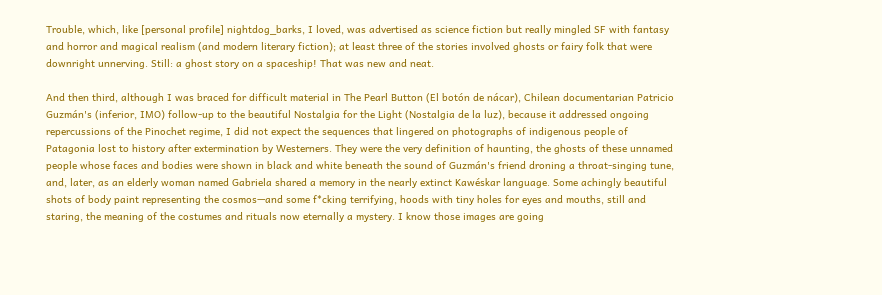Trouble, which, like [personal profile] nightdog_barks, I loved, was advertised as science fiction but really mingled SF with fantasy and horror and magical realism (and modern literary fiction); at least three of the stories involved ghosts or fairy folk that were downright unnerving. Still: a ghost story on a spaceship! That was new and neat.

And then third, although I was braced for difficult material in The Pearl Button (El botón de nácar), Chilean documentarian Patricio Guzmán's (inferior, IMO) follow-up to the beautiful Nostalgia for the Light (Nostalgia de la luz), because it addressed ongoing repercussions of the Pinochet regime, I did not expect the sequences that lingered on photographs of indigenous people of Patagonia lost to history after extermination by Westerners. They were the very definition of haunting, the ghosts of these unnamed people whose faces and bodies were shown in black and white beneath the sound of Guzmán's friend droning a throat-singing tune, and, later, as an elderly woman named Gabriela shared a memory in the nearly extinct Kawéskar language. Some achingly beautiful shots of body paint representing the cosmos—and some f*cking terrifying, hoods with tiny holes for eyes and mouths, still and staring, the meaning of the costumes and rituals now eternally a mystery. I know those images are going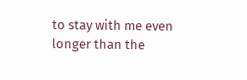to stay with me even longer than the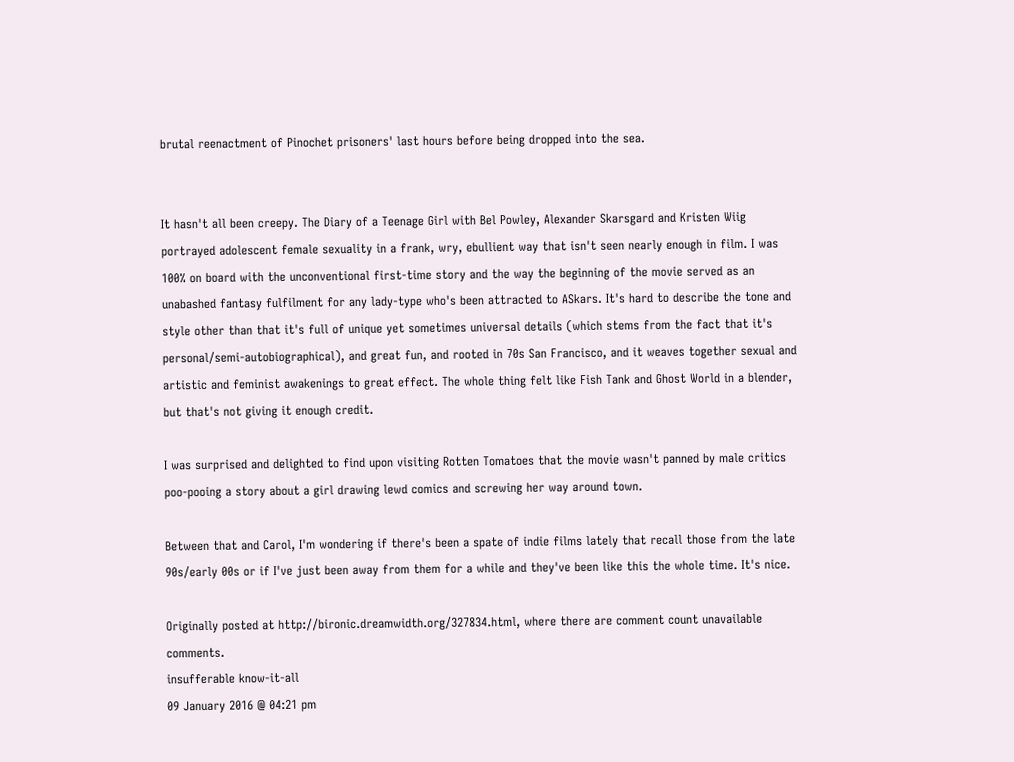brutal reenactment of Pinochet prisoners' last hours before being dropped into the sea.


It hasn't all been creepy. The Diary of a Teenage Girl with Bel Powley, Alexander Skarsgard and Kristen Wiig portrayed adolescent female sexuality in a frank, wry, ebullient way that isn't seen nearly enough in film. I was 100% on board with the unconventional first-time story and the way the beginning of the movie served as an unabashed fantasy fulfilment for any lady-type who's been attracted to ASkars. It's hard to describe the tone and style other than that it's full of unique yet sometimes universal details (which stems from the fact that it's personal/semi-autobiographical), and great fun, and rooted in 70s San Francisco, and it weaves together sexual and artistic and feminist awakenings to great effect. The whole thing felt like Fish Tank and Ghost World in a blender, but that's not giving it enough credit.

I was surprised and delighted to find upon visiting Rotten Tomatoes that the movie wasn't panned by male critics poo-pooing a story about a girl drawing lewd comics and screwing her way around town.

Between that and Carol, I'm wondering if there's been a spate of indie films lately that recall those from the late 90s/early 00s or if I've just been away from them for a while and they've been like this the whole time. It's nice.

Originally posted at http://bironic.dreamwidth.org/327834.html, where there are comment count unavailable comments.
insufferable know-it-all
09 January 2016 @ 04:21 pm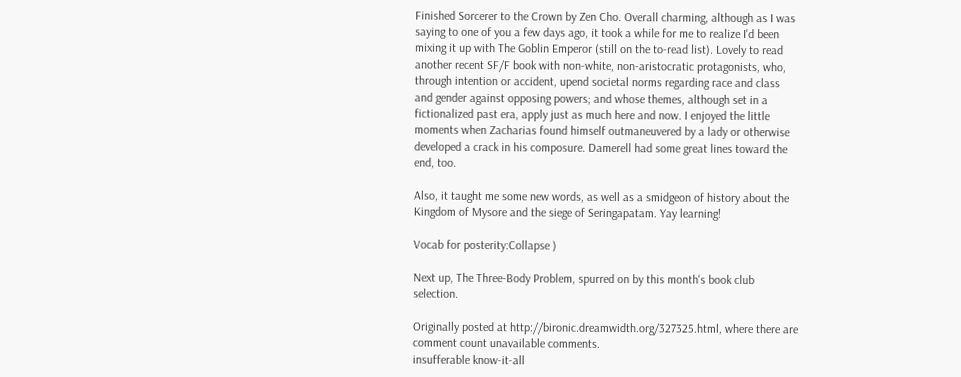Finished Sorcerer to the Crown by Zen Cho. Overall charming, although as I was saying to one of you a few days ago, it took a while for me to realize I'd been mixing it up with The Goblin Emperor (still on the to-read list). Lovely to read another recent SF/F book with non-white, non-aristocratic protagonists, who, through intention or accident, upend societal norms regarding race and class and gender against opposing powers; and whose themes, although set in a fictionalized past era, apply just as much here and now. I enjoyed the little moments when Zacharias found himself outmaneuvered by a lady or otherwise developed a crack in his composure. Damerell had some great lines toward the end, too.

Also, it taught me some new words, as well as a smidgeon of history about the Kingdom of Mysore and the siege of Seringapatam. Yay learning!

Vocab for posterity:Collapse )

Next up, The Three-Body Problem, spurred on by this month's book club selection.

Originally posted at http://bironic.dreamwidth.org/327325.html, where there are comment count unavailable comments.
insufferable know-it-all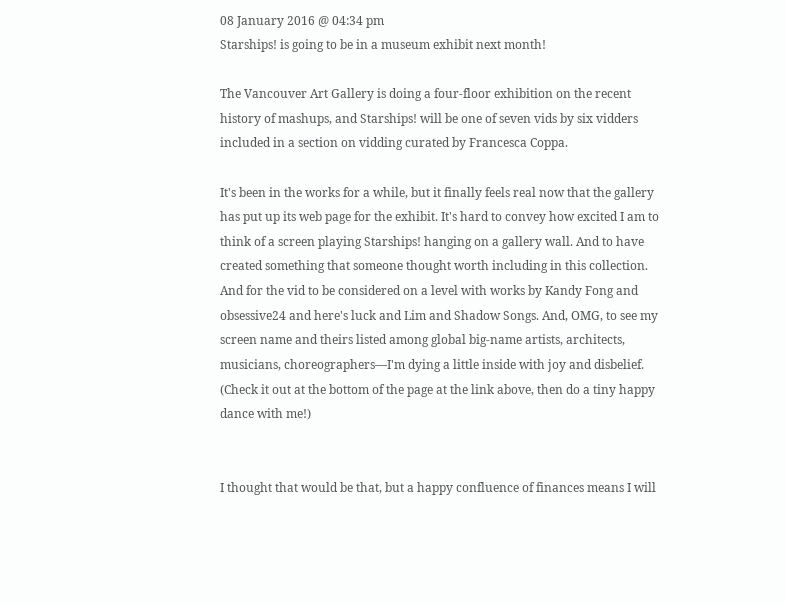08 January 2016 @ 04:34 pm
Starships! is going to be in a museum exhibit next month!

The Vancouver Art Gallery is doing a four-floor exhibition on the recent history of mashups, and Starships! will be one of seven vids by six vidders included in a section on vidding curated by Francesca Coppa.

It's been in the works for a while, but it finally feels real now that the gallery has put up its web page for the exhibit. It's hard to convey how excited I am to think of a screen playing Starships! hanging on a gallery wall. And to have created something that someone thought worth including in this collection. And for the vid to be considered on a level with works by Kandy Fong and obsessive24 and here's luck and Lim and Shadow Songs. And, OMG, to see my screen name and theirs listed among global big-name artists, architects, musicians, choreographers—I'm dying a little inside with joy and disbelief. (Check it out at the bottom of the page at the link above, then do a tiny happy dance with me!)


I thought that would be that, but a happy confluence of finances means I will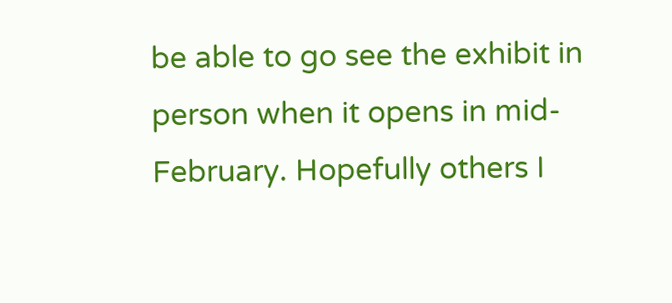be able to go see the exhibit in person when it opens in mid-February. Hopefully others I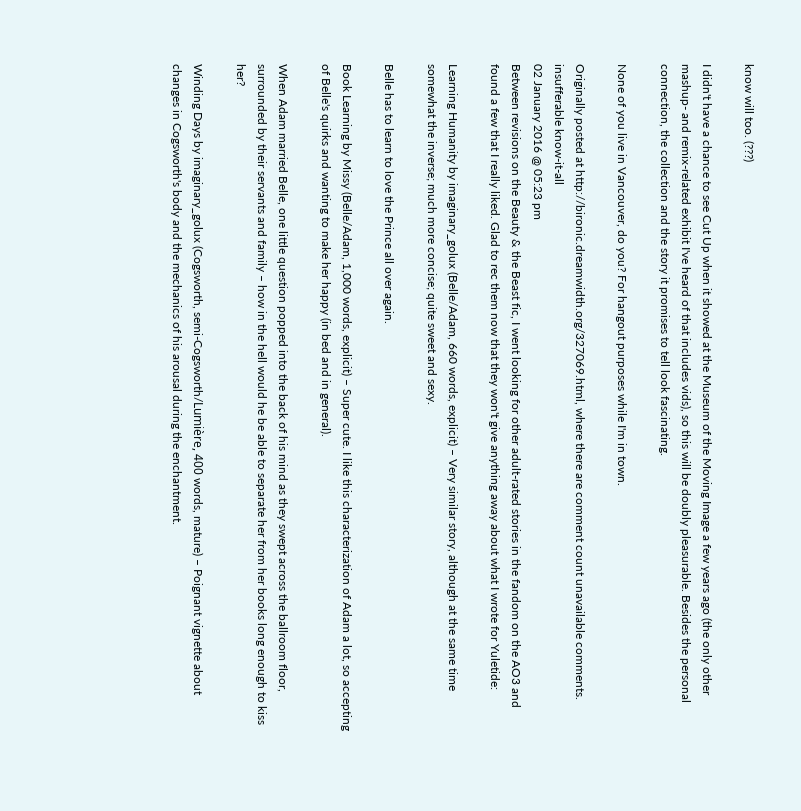know will too. (???)

I didn't have a chance to see Cut Up when it showed at the Museum of the Moving Image a few years ago (the only other mashup- and remix-related exhibit I've heard of that includes vids), so this will be doubly pleasurable. Besides the personal connection, the collection and the story it promises to tell look fascinating.

None of you live in Vancouver, do you? For hangout purposes while I'm in town.

Originally posted at http://bironic.dreamwidth.org/327069.html, where there are comment count unavailable comments.
insufferable know-it-all
02 January 2016 @ 05:23 pm
Between revisions on the Beauty & the Beast fic, I went looking for other adult-rated stories in the fandom on the AO3 and found a few that I really liked. Glad to rec them now that they won't give anything away about what I wrote for Yuletide:

Learning Humanity by imaginary_golux (Belle/Adam, 660 words, explicit) – Very similar story, although at the same time somewhat the inverse; much more concise; quite sweet and sexy.

Belle has to learn to love the Prince all over again.

Book Learning by Missy (Belle/Adam, 1,000 words, explicit) – Super cute. I like this characterization of Adam a lot, so accepting of Belle's quirks and wanting to make her happy (in bed and in general).

When Adam married Belle, one little question popped into the back of his mind as they swept across the ballroom floor, surrounded by their servants and family – how in the hell would he be able to separate her from her books long enough to kiss her?

Winding Days by imaginary_golux (Cogsworth, semi-Cogsworth/Lumière, 400 words, mature) – Poignant vignette about changes in Cogsworth's body and the mechanics of his arousal during the enchantment.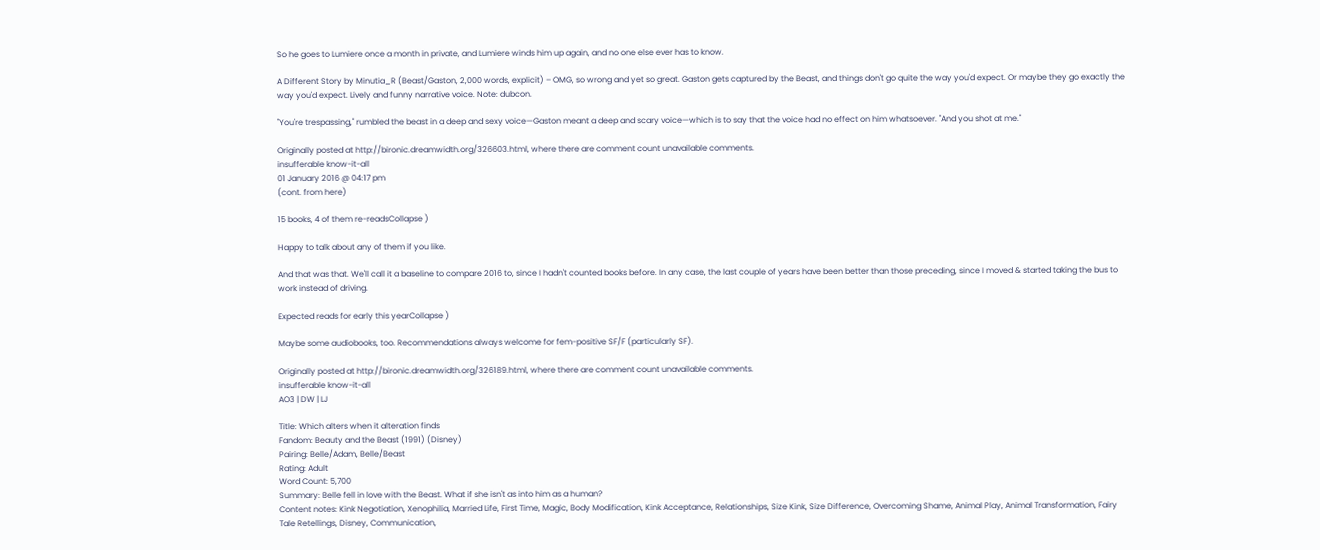So he goes to Lumiere once a month in private, and Lumiere winds him up again, and no one else ever has to know.

A Different Story by Minutia_R (Beast/Gaston, 2,000 words, explicit) – OMG, so wrong and yet so great. Gaston gets captured by the Beast, and things don't go quite the way you'd expect. Or maybe they go exactly the way you'd expect. Lively and funny narrative voice. Note: dubcon.

"You're trespassing," rumbled the beast in a deep and sexy voice—Gaston meant a deep and scary voice—which is to say that the voice had no effect on him whatsoever. "And you shot at me."

Originally posted at http://bironic.dreamwidth.org/326603.html, where there are comment count unavailable comments.
insufferable know-it-all
01 January 2016 @ 04:17 pm
(cont. from here)

15 books, 4 of them re-readsCollapse )

Happy to talk about any of them if you like.

And that was that. We'll call it a baseline to compare 2016 to, since I hadn't counted books before. In any case, the last couple of years have been better than those preceding, since I moved & started taking the bus to work instead of driving.

Expected reads for early this yearCollapse )

Maybe some audiobooks, too. Recommendations always welcome for fem-positive SF/F (particularly SF).

Originally posted at http://bironic.dreamwidth.org/326189.html, where there are comment count unavailable comments.
insufferable know-it-all
AO3 | DW | LJ

Title: Which alters when it alteration finds
Fandom: Beauty and the Beast (1991) (Disney)
Pairing: Belle/Adam, Belle/Beast
Rating: Adult
Word Count: 5,700
Summary: Belle fell in love with the Beast. What if she isn't as into him as a human?
Content notes: Kink Negotiation, Xenophilia, Married Life, First Time, Magic, Body Modification, Kink Acceptance, Relationships, Size Kink, Size Difference, Overcoming Shame, Animal Play, Animal Transformation, Fairy Tale Retellings, Disney, Communication,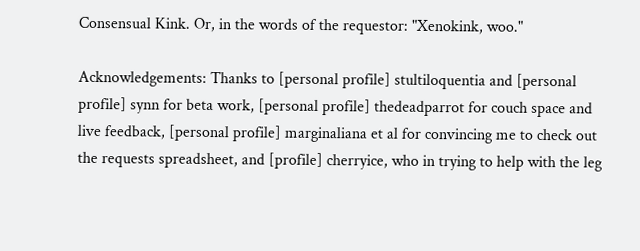Consensual Kink. Or, in the words of the requestor: "Xenokink, woo."

Acknowledgements: Thanks to [personal profile] stultiloquentia and [personal profile] synn for beta work, [personal profile] thedeadparrot for couch space and live feedback, [personal profile] marginaliana et al for convincing me to check out the requests spreadsheet, and [profile] cherryice, who in trying to help with the leg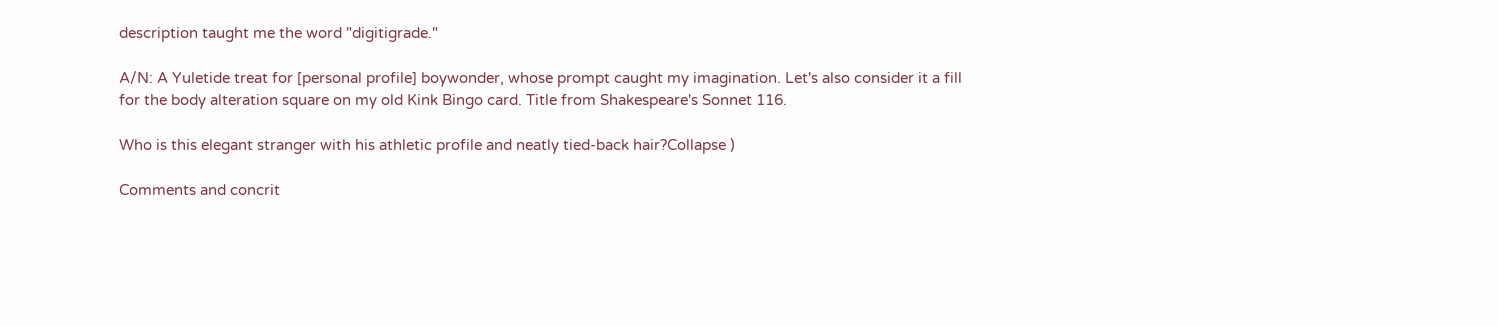description taught me the word "digitigrade."

A/N: A Yuletide treat for [personal profile] boywonder, whose prompt caught my imagination. Let's also consider it a fill for the body alteration square on my old Kink Bingo card. Title from Shakespeare's Sonnet 116.

Who is this elegant stranger with his athletic profile and neatly tied-back hair?Collapse )

Comments and concrit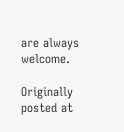are always welcome.

Originally posted at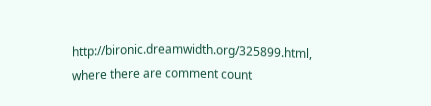http://bironic.dreamwidth.org/325899.html, where there are comment count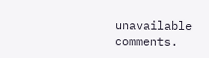unavailable comments.